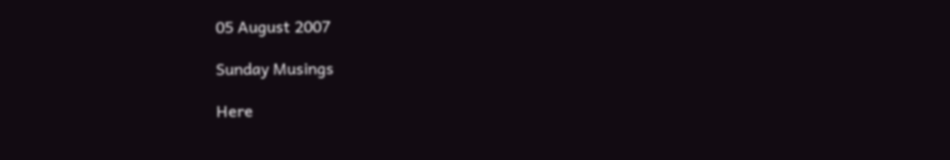05 August 2007

Sunday Musings

Here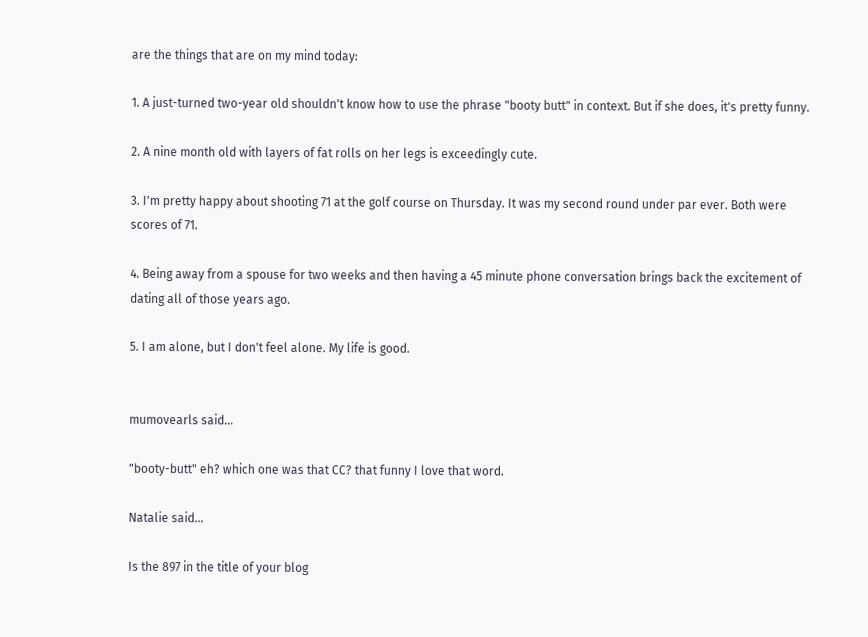are the things that are on my mind today:

1. A just-turned two-year old shouldn't know how to use the phrase "booty butt" in context. But if she does, it's pretty funny.

2. A nine month old with layers of fat rolls on her legs is exceedingly cute.

3. I'm pretty happy about shooting 71 at the golf course on Thursday. It was my second round under par ever. Both were scores of 71.

4. Being away from a spouse for two weeks and then having a 45 minute phone conversation brings back the excitement of dating all of those years ago.

5. I am alone, but I don't feel alone. My life is good.


mumovearls said...

"booty-butt" eh? which one was that CC? that funny I love that word.

Natalie said...

Is the 897 in the title of your blog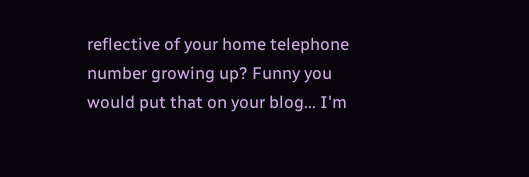reflective of your home telephone number growing up? Funny you would put that on your blog... I'm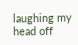laughing my head off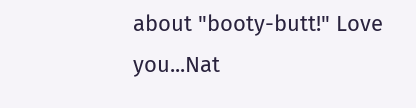about "booty-butt!" Love you...Nat